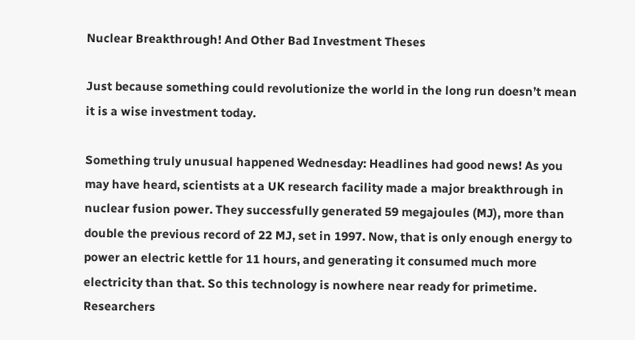Nuclear Breakthrough! And Other Bad Investment Theses

Just because something could revolutionize the world in the long run doesn’t mean it is a wise investment today.

Something truly unusual happened Wednesday: Headlines had good news! As you may have heard, scientists at a UK research facility made a major breakthrough in nuclear fusion power. They successfully generated 59 megajoules (MJ), more than double the previous record of 22 MJ, set in 1997. Now, that is only enough energy to power an electric kettle for 11 hours, and generating it consumed much more electricity than that. So this technology is nowhere near ready for primetime. Researchers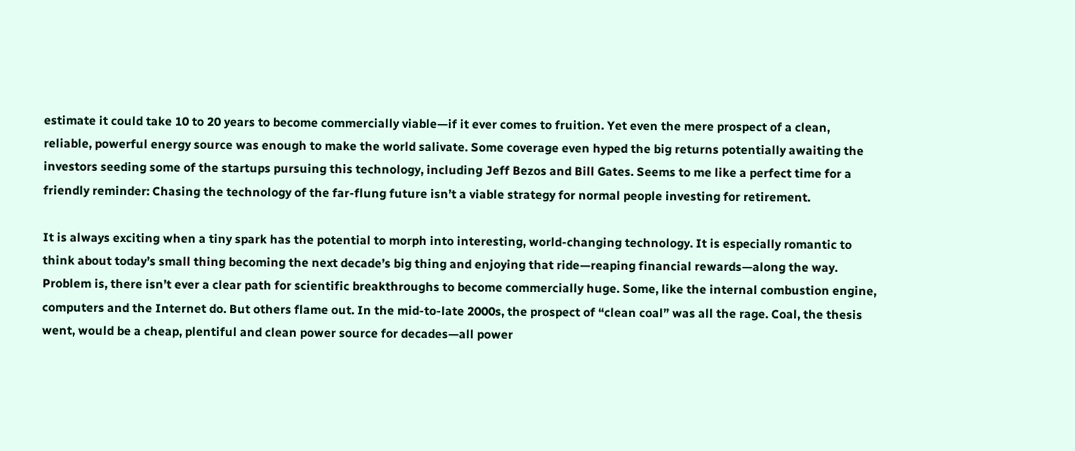estimate it could take 10 to 20 years to become commercially viable—if it ever comes to fruition. Yet even the mere prospect of a clean, reliable, powerful energy source was enough to make the world salivate. Some coverage even hyped the big returns potentially awaiting the investors seeding some of the startups pursuing this technology, including Jeff Bezos and Bill Gates. Seems to me like a perfect time for a friendly reminder: Chasing the technology of the far-flung future isn’t a viable strategy for normal people investing for retirement.

It is always exciting when a tiny spark has the potential to morph into interesting, world-changing technology. It is especially romantic to think about today’s small thing becoming the next decade’s big thing and enjoying that ride—reaping financial rewards—along the way. Problem is, there isn’t ever a clear path for scientific breakthroughs to become commercially huge. Some, like the internal combustion engine, computers and the Internet do. But others flame out. In the mid-to-late 2000s, the prospect of “clean coal” was all the rage. Coal, the thesis went, would be a cheap, plentiful and clean power source for decades—all power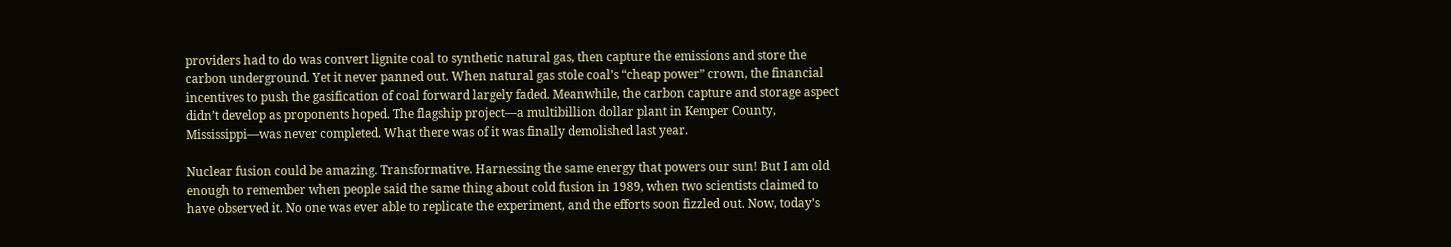providers had to do was convert lignite coal to synthetic natural gas, then capture the emissions and store the carbon underground. Yet it never panned out. When natural gas stole coal’s “cheap power” crown, the financial incentives to push the gasification of coal forward largely faded. Meanwhile, the carbon capture and storage aspect didn’t develop as proponents hoped. The flagship project—a multibillion dollar plant in Kemper County, Mississippi—was never completed. What there was of it was finally demolished last year.

Nuclear fusion could be amazing. Transformative. Harnessing the same energy that powers our sun! But I am old enough to remember when people said the same thing about cold fusion in 1989, when two scientists claimed to have observed it. No one was ever able to replicate the experiment, and the efforts soon fizzled out. Now, today’s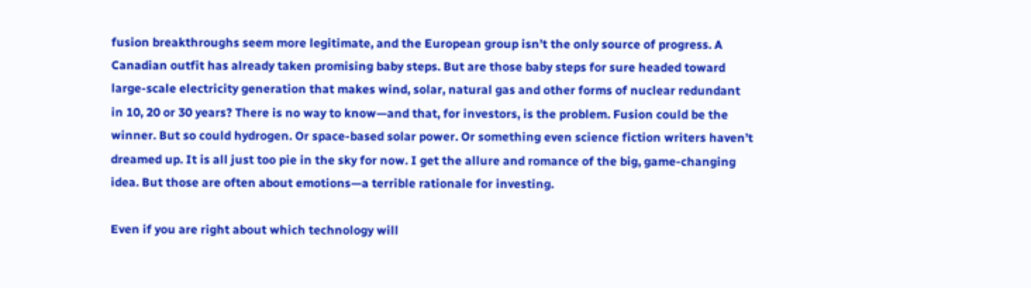fusion breakthroughs seem more legitimate, and the European group isn’t the only source of progress. A Canadian outfit has already taken promising baby steps. But are those baby steps for sure headed toward large-scale electricity generation that makes wind, solar, natural gas and other forms of nuclear redundant in 10, 20 or 30 years? There is no way to know—and that, for investors, is the problem. Fusion could be the winner. But so could hydrogen. Or space-based solar power. Or something even science fiction writers haven’t dreamed up. It is all just too pie in the sky for now. I get the allure and romance of the big, game-changing idea. But those are often about emotions—a terrible rationale for investing.

Even if you are right about which technology will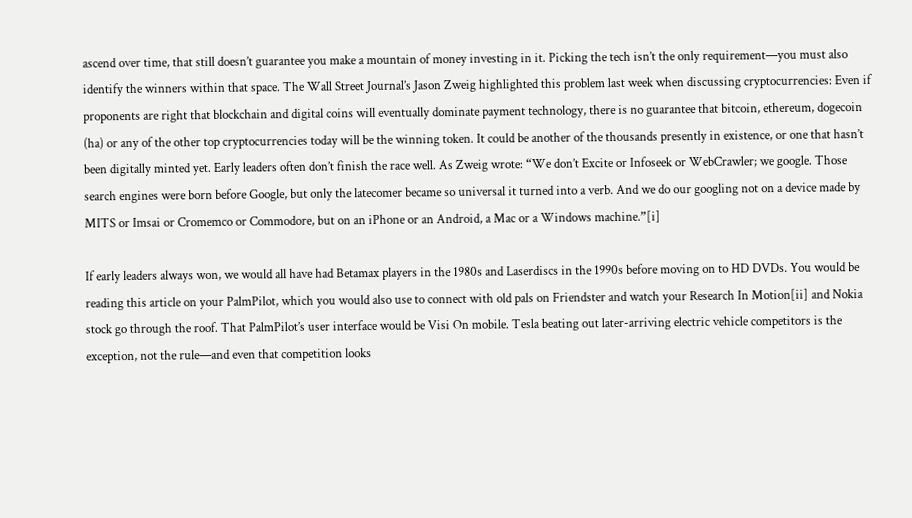ascend over time, that still doesn’t guarantee you make a mountain of money investing in it. Picking the tech isn’t the only requirement—you must also identify the winners within that space. The Wall Street Journal’s Jason Zweig highlighted this problem last week when discussing cryptocurrencies: Even if proponents are right that blockchain and digital coins will eventually dominate payment technology, there is no guarantee that bitcoin, ethereum, dogecoin (ha) or any of the other top cryptocurrencies today will be the winning token. It could be another of the thousands presently in existence, or one that hasn’t been digitally minted yet. Early leaders often don’t finish the race well. As Zweig wrote: “We don’t Excite or Infoseek or WebCrawler; we google. Those search engines were born before Google, but only the latecomer became so universal it turned into a verb. And we do our googling not on a device made by MITS or Imsai or Cromemco or Commodore, but on an iPhone or an Android, a Mac or a Windows machine.”[i]

If early leaders always won, we would all have had Betamax players in the 1980s and Laserdiscs in the 1990s before moving on to HD DVDs. You would be reading this article on your PalmPilot, which you would also use to connect with old pals on Friendster and watch your Research In Motion[ii] and Nokia stock go through the roof. That PalmPilot’s user interface would be Visi On mobile. Tesla beating out later-arriving electric vehicle competitors is the exception, not the rule—and even that competition looks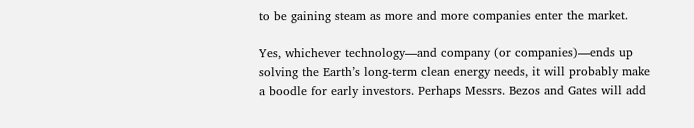to be gaining steam as more and more companies enter the market.

Yes, whichever technology—and company (or companies)—ends up solving the Earth’s long-term clean energy needs, it will probably make a boodle for early investors. Perhaps Messrs. Bezos and Gates will add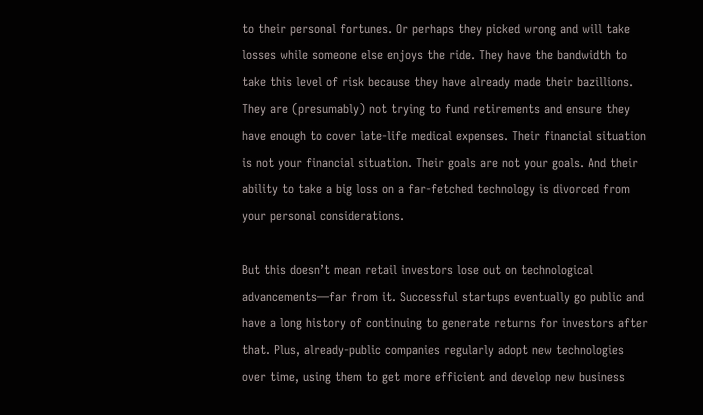to their personal fortunes. Or perhaps they picked wrong and will take losses while someone else enjoys the ride. They have the bandwidth to take this level of risk because they have already made their bazillions. They are (presumably) not trying to fund retirements and ensure they have enough to cover late-life medical expenses. Their financial situation is not your financial situation. Their goals are not your goals. And their ability to take a big loss on a far-fetched technology is divorced from your personal considerations.

But this doesn’t mean retail investors lose out on technological advancements—far from it. Successful startups eventually go public and have a long history of continuing to generate returns for investors after that. Plus, already-public companies regularly adopt new technologies over time, using them to get more efficient and develop new business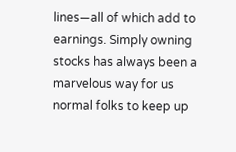lines—all of which add to earnings. Simply owning stocks has always been a marvelous way for us normal folks to keep up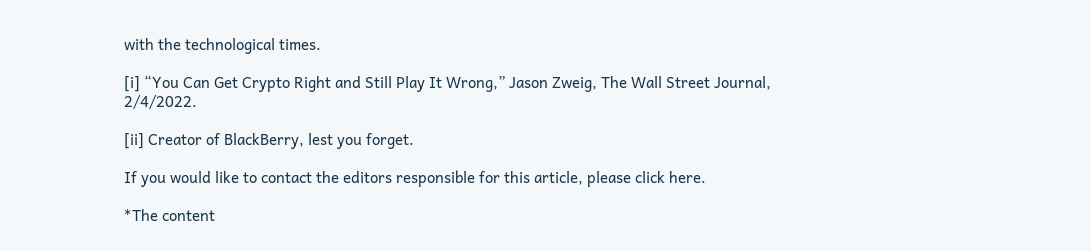with the technological times.

[i] “You Can Get Crypto Right and Still Play It Wrong,” Jason Zweig, The Wall Street Journal, 2/4/2022.

[ii] Creator of BlackBerry, lest you forget.

If you would like to contact the editors responsible for this article, please click here.

*The content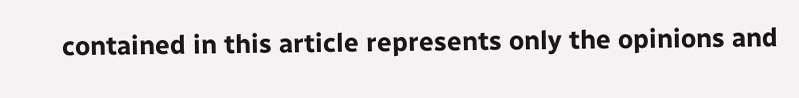contained in this article represents only the opinions and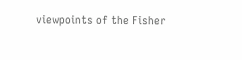viewpoints of the Fisher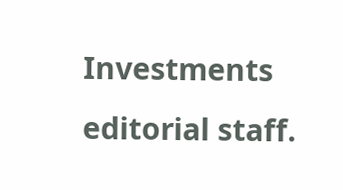Investments editorial staff.